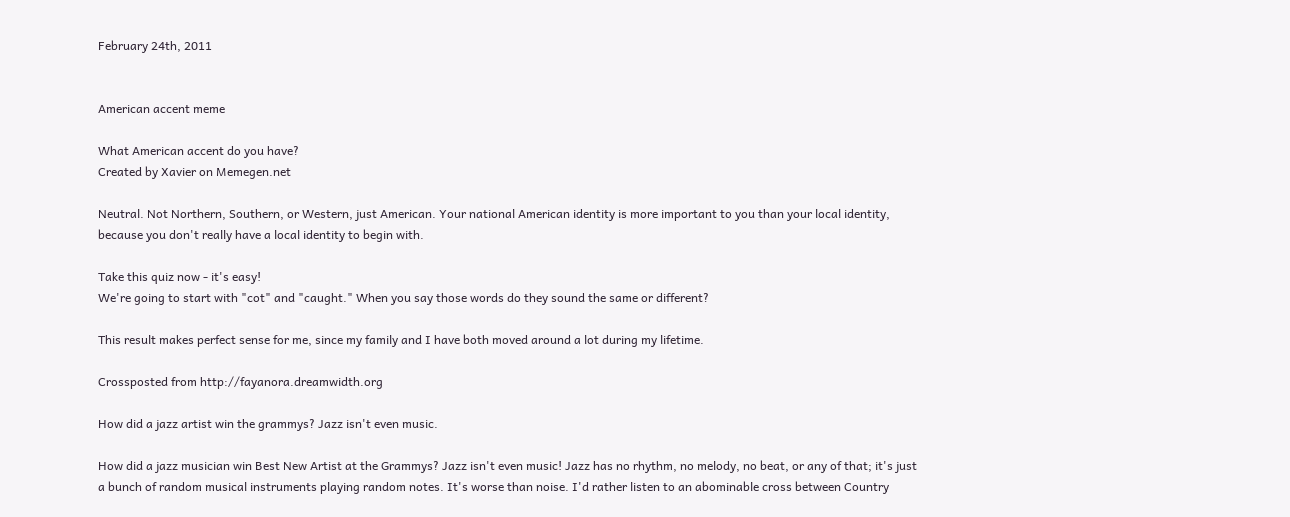February 24th, 2011


American accent meme

What American accent do you have?
Created by Xavier on Memegen.net

Neutral. Not Northern, Southern, or Western, just American. Your national American identity is more important to you than your local identity, because you don't really have a local identity to begin with.

Take this quiz now - it's easy!
We're going to start with "cot" and "caught." When you say those words do they sound the same or different?

This result makes perfect sense for me, since my family and I have both moved around a lot during my lifetime.

Crossposted from http://fayanora.dreamwidth.org

How did a jazz artist win the grammys? Jazz isn't even music.

How did a jazz musician win Best New Artist at the Grammys? Jazz isn't even music! Jazz has no rhythm, no melody, no beat, or any of that; it's just a bunch of random musical instruments playing random notes. It's worse than noise. I'd rather listen to an abominable cross between Country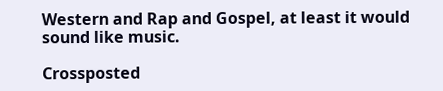Western and Rap and Gospel, at least it would sound like music.

Crossposted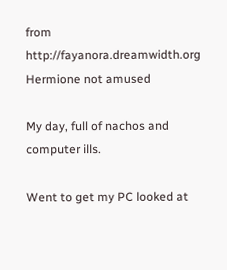from http://fayanora.dreamwidth.org
Hermione not amused

My day, full of nachos and computer ills.

Went to get my PC looked at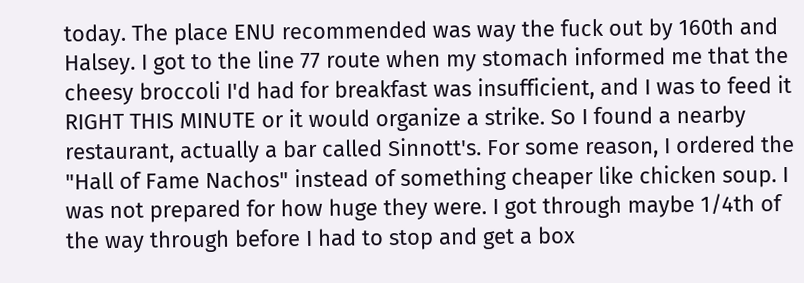today. The place ENU recommended was way the fuck out by 160th and Halsey. I got to the line 77 route when my stomach informed me that the cheesy broccoli I'd had for breakfast was insufficient, and I was to feed it RIGHT THIS MINUTE or it would organize a strike. So I found a nearby restaurant, actually a bar called Sinnott's. For some reason, I ordered the "Hall of Fame Nachos" instead of something cheaper like chicken soup. I was not prepared for how huge they were. I got through maybe 1/4th of the way through before I had to stop and get a box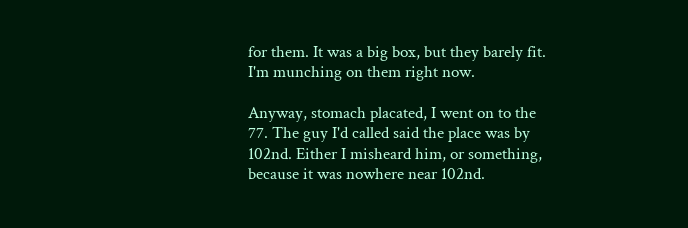for them. It was a big box, but they barely fit. I'm munching on them right now.

Anyway, stomach placated, I went on to the 77. The guy I'd called said the place was by 102nd. Either I misheard him, or something, because it was nowhere near 102nd.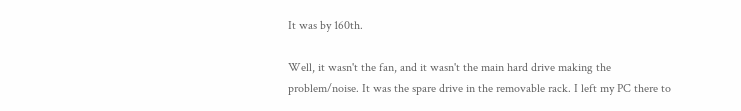It was by 160th.

Well, it wasn't the fan, and it wasn't the main hard drive making the problem/noise. It was the spare drive in the removable rack. I left my PC there to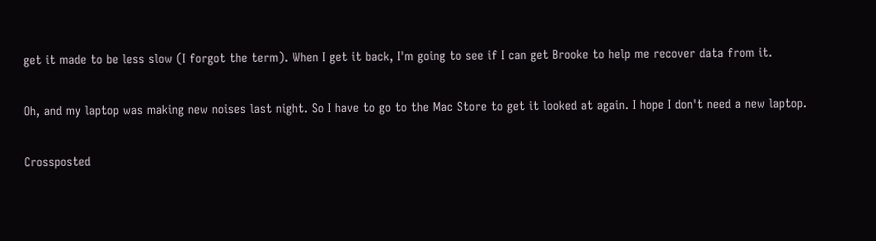get it made to be less slow (I forgot the term). When I get it back, I'm going to see if I can get Brooke to help me recover data from it.

Oh, and my laptop was making new noises last night. So I have to go to the Mac Store to get it looked at again. I hope I don't need a new laptop.

Crossposted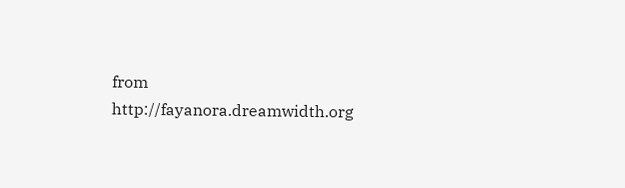from http://fayanora.dreamwidth.org